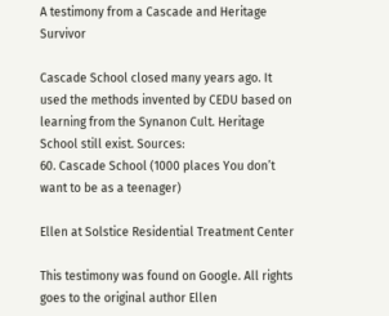A testimony from a Cascade and Heritage Survivor

Cascade School closed many years ago. It used the methods invented by CEDU based on learning from the Synanon Cult. Heritage School still exist. Sources:
60. Cascade School (1000 places You don’t want to be as a teenager)

Ellen at Solstice Residential Treatment Center

This testimony was found on Google. All rights goes to the original author Ellen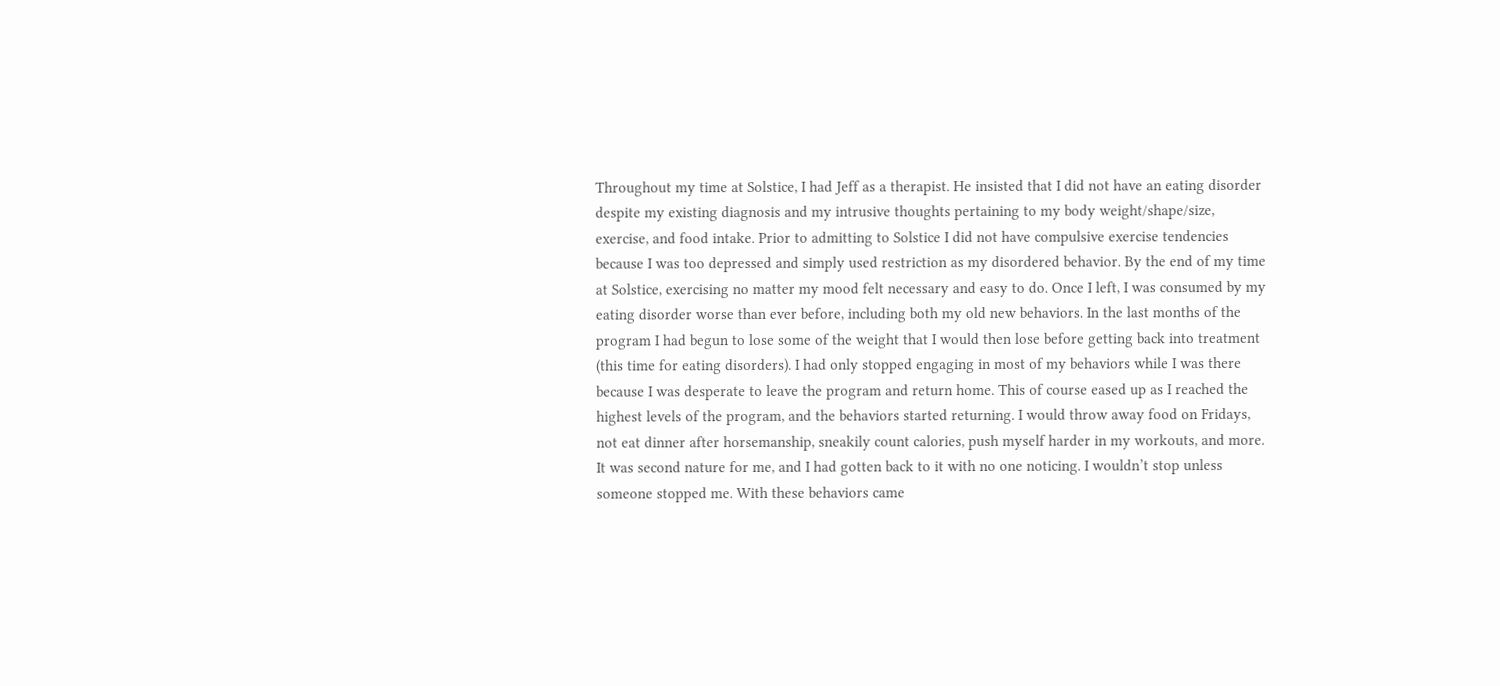Throughout my time at Solstice, I had Jeff as a therapist. He insisted that I did not have an eating disorder despite my existing diagnosis and my intrusive thoughts pertaining to my body weight/shape/size, exercise, and food intake. Prior to admitting to Solstice I did not have compulsive exercise tendencies because I was too depressed and simply used restriction as my disordered behavior. By the end of my time at Solstice, exercising no matter my mood felt necessary and easy to do. Once I left, I was consumed by my eating disorder worse than ever before, including both my old new behaviors. In the last months of the program I had begun to lose some of the weight that I would then lose before getting back into treatment (this time for eating disorders). I had only stopped engaging in most of my behaviors while I was there because I was desperate to leave the program and return home. This of course eased up as I reached the highest levels of the program, and the behaviors started returning. I would throw away food on Fridays, not eat dinner after horsemanship, sneakily count calories, push myself harder in my workouts, and more. It was second nature for me, and I had gotten back to it with no one noticing. I wouldn’t stop unless someone stopped me. With these behaviors came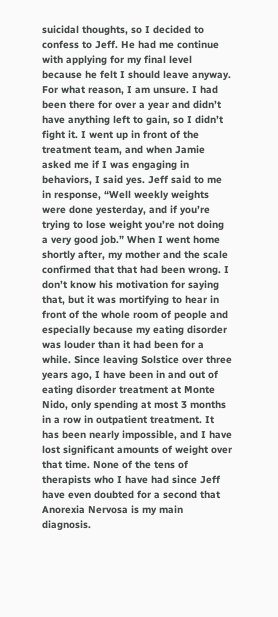suicidal thoughts, so I decided to confess to Jeff. He had me continue with applying for my final level because he felt I should leave anyway. For what reason, I am unsure. I had been there for over a year and didn’t have anything left to gain, so I didn’t fight it. I went up in front of the treatment team, and when Jamie asked me if I was engaging in behaviors, I said yes. Jeff said to me in response, “Well weekly weights were done yesterday, and if you’re trying to lose weight you’re not doing a very good job.” When I went home shortly after, my mother and the scale confirmed that that had been wrong. I don’t know his motivation for saying that, but it was mortifying to hear in front of the whole room of people and especially because my eating disorder was louder than it had been for a while. Since leaving Solstice over three years ago, I have been in and out of eating disorder treatment at Monte Nido, only spending at most 3 months in a row in outpatient treatment. It has been nearly impossible, and I have lost significant amounts of weight over that time. None of the tens of therapists who I have had since Jeff have even doubted for a second that Anorexia Nervosa is my main diagnosis.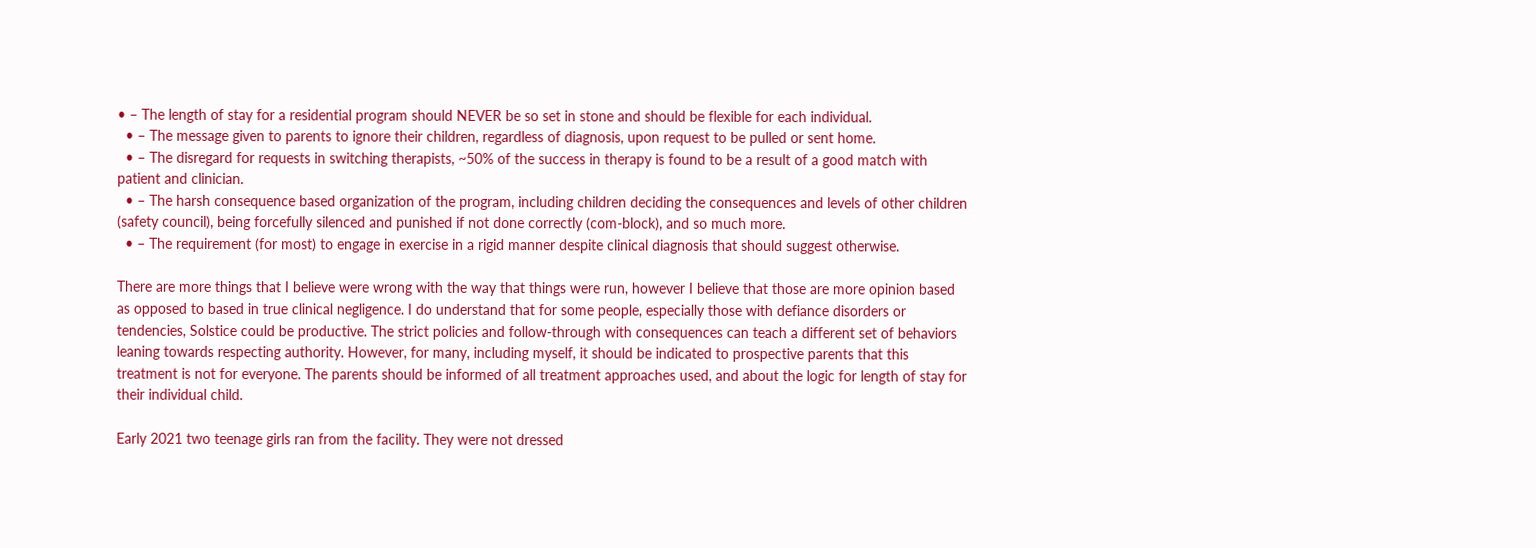• – The length of stay for a residential program should NEVER be so set in stone and should be flexible for each individual.
  • – The message given to parents to ignore their children, regardless of diagnosis, upon request to be pulled or sent home.
  • – The disregard for requests in switching therapists, ~50% of the success in therapy is found to be a result of a good match with patient and clinician.
  • – The harsh consequence based organization of the program, including children deciding the consequences and levels of other children (safety council), being forcefully silenced and punished if not done correctly (com-block), and so much more.
  • – The requirement (for most) to engage in exercise in a rigid manner despite clinical diagnosis that should suggest otherwise.

There are more things that I believe were wrong with the way that things were run, however I believe that those are more opinion based as opposed to based in true clinical negligence. I do understand that for some people, especially those with defiance disorders or tendencies, Solstice could be productive. The strict policies and follow-through with consequences can teach a different set of behaviors leaning towards respecting authority. However, for many, including myself, it should be indicated to prospective parents that this treatment is not for everyone. The parents should be informed of all treatment approaches used, and about the logic for length of stay for their individual child.

Early 2021 two teenage girls ran from the facility. They were not dressed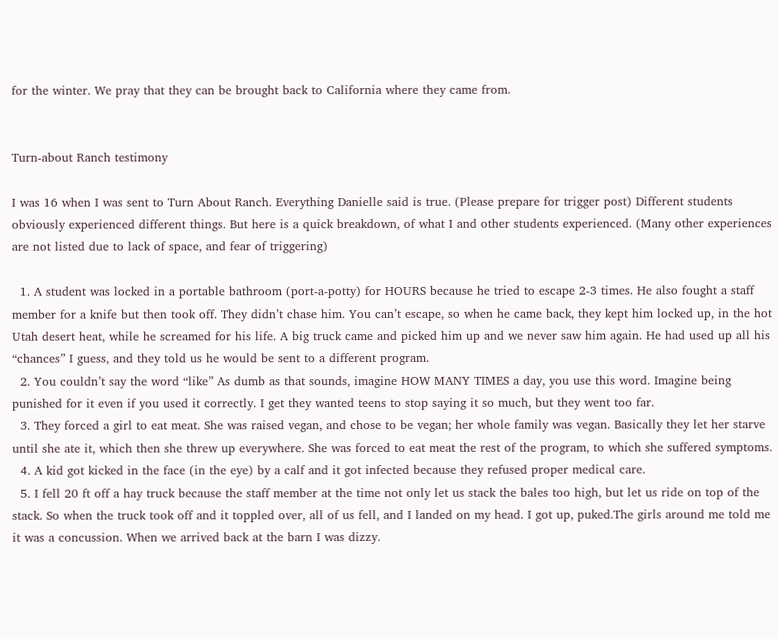for the winter. We pray that they can be brought back to California where they came from.


Turn-about Ranch testimony

I was 16 when I was sent to Turn About Ranch. Everything Danielle said is true. (Please prepare for trigger post) Different students obviously experienced different things. But here is a quick breakdown, of what I and other students experienced. (Many other experiences are not listed due to lack of space, and fear of triggering)

  1. A student was locked in a portable bathroom (port-a-potty) for HOURS because he tried to escape 2-3 times. He also fought a staff member for a knife but then took off. They didn’t chase him. You can’t escape, so when he came back, they kept him locked up, in the hot Utah desert heat, while he screamed for his life. A big truck came and picked him up and we never saw him again. He had used up all his “chances” I guess, and they told us he would be sent to a different program.
  2. You couldn’t say the word “like” As dumb as that sounds, imagine HOW MANY TIMES a day, you use this word. Imagine being punished for it even if you used it correctly. I get they wanted teens to stop saying it so much, but they went too far.
  3. They forced a girl to eat meat. She was raised vegan, and chose to be vegan; her whole family was vegan. Basically they let her starve until she ate it, which then she threw up everywhere. She was forced to eat meat the rest of the program, to which she suffered symptoms.
  4. A kid got kicked in the face (in the eye) by a calf and it got infected because they refused proper medical care.
  5. I fell 20 ft off a hay truck because the staff member at the time not only let us stack the bales too high, but let us ride on top of the stack. So when the truck took off and it toppled over, all of us fell, and I landed on my head. I got up, puked.The girls around me told me it was a concussion. When we arrived back at the barn I was dizzy.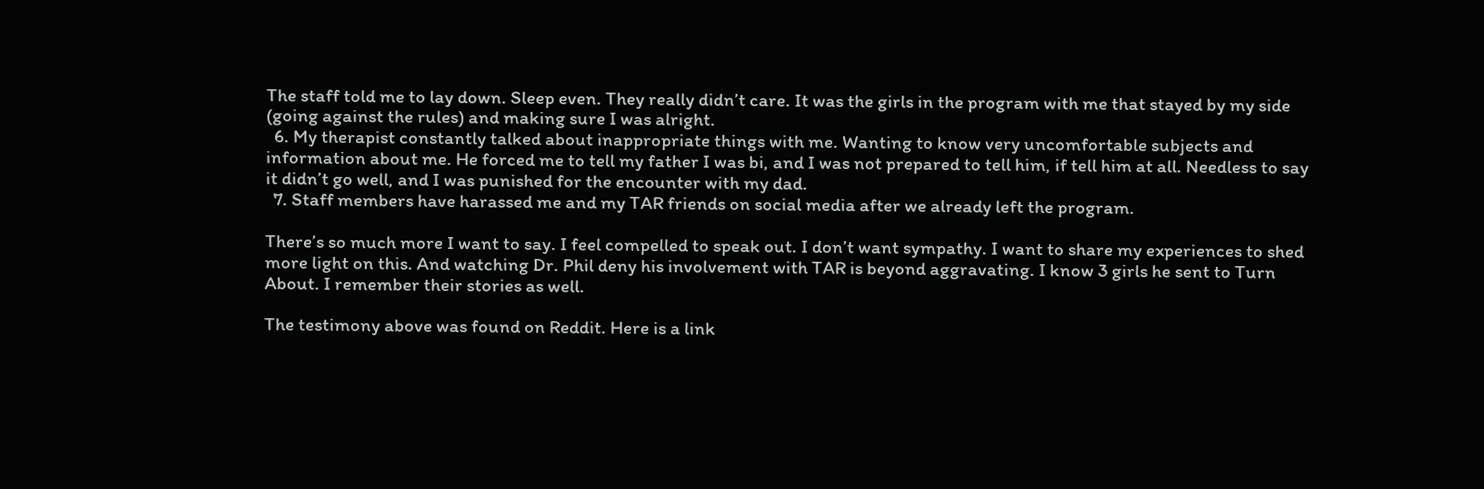The staff told me to lay down. Sleep even. They really didn’t care. It was the girls in the program with me that stayed by my side (going against the rules) and making sure I was alright.
  6. My therapist constantly talked about inappropriate things with me. Wanting to know very uncomfortable subjects and information about me. He forced me to tell my father I was bi, and I was not prepared to tell him, if tell him at all. Needless to say it didn’t go well, and I was punished for the encounter with my dad.
  7. Staff members have harassed me and my TAR friends on social media after we already left the program.

There’s so much more I want to say. I feel compelled to speak out. I don’t want sympathy. I want to share my experiences to shed more light on this. And watching Dr. Phil deny his involvement with TAR is beyond aggravating. I know 3 girls he sent to Turn About. I remember their stories as well.

The testimony above was found on Reddit. Here is a link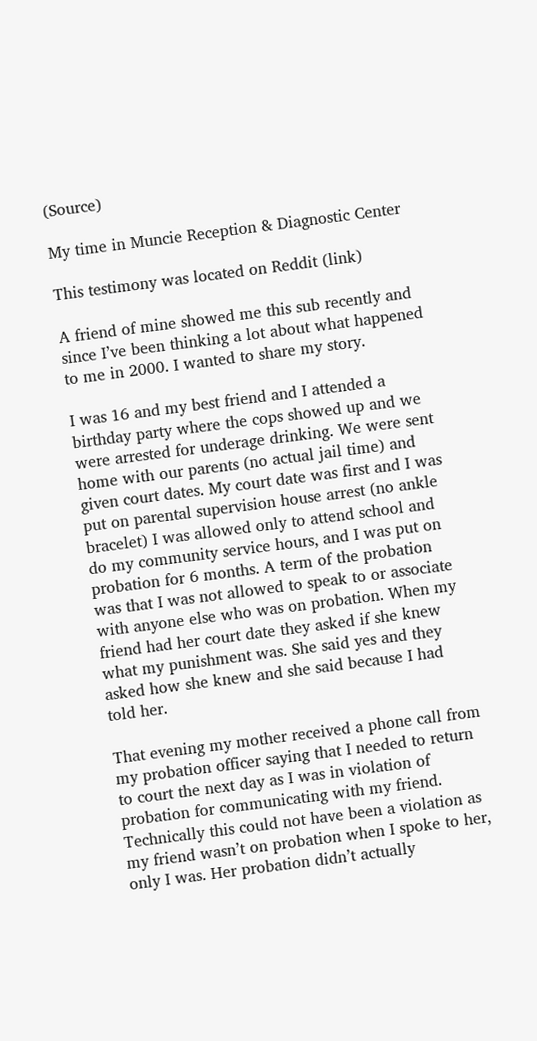(Source)

My time in Muncie Reception & Diagnostic Center

This testimony was located on Reddit (link)

A friend of mine showed me this sub recently and since I’ve been thinking a lot about what happened to me in 2000. I wanted to share my story.

I was 16 and my best friend and I attended a birthday party where the cops showed up and we were arrested for underage drinking. We were sent home with our parents (no actual jail time) and given court dates. My court date was first and I was put on parental supervision house arrest (no ankle bracelet) I was allowed only to attend school and do my community service hours, and I was put on probation for 6 months. A term of the probation was that I was not allowed to speak to or associate with anyone else who was on probation. When my friend had her court date they asked if she knew what my punishment was. She said yes and they asked how she knew and she said because I had told her.

That evening my mother received a phone call from my probation officer saying that I needed to return to court the next day as I was in violation of probation for communicating with my friend. Technically this could not have been a violation as my friend wasn’t on probation when I spoke to her, only I was. Her probation didn’t actually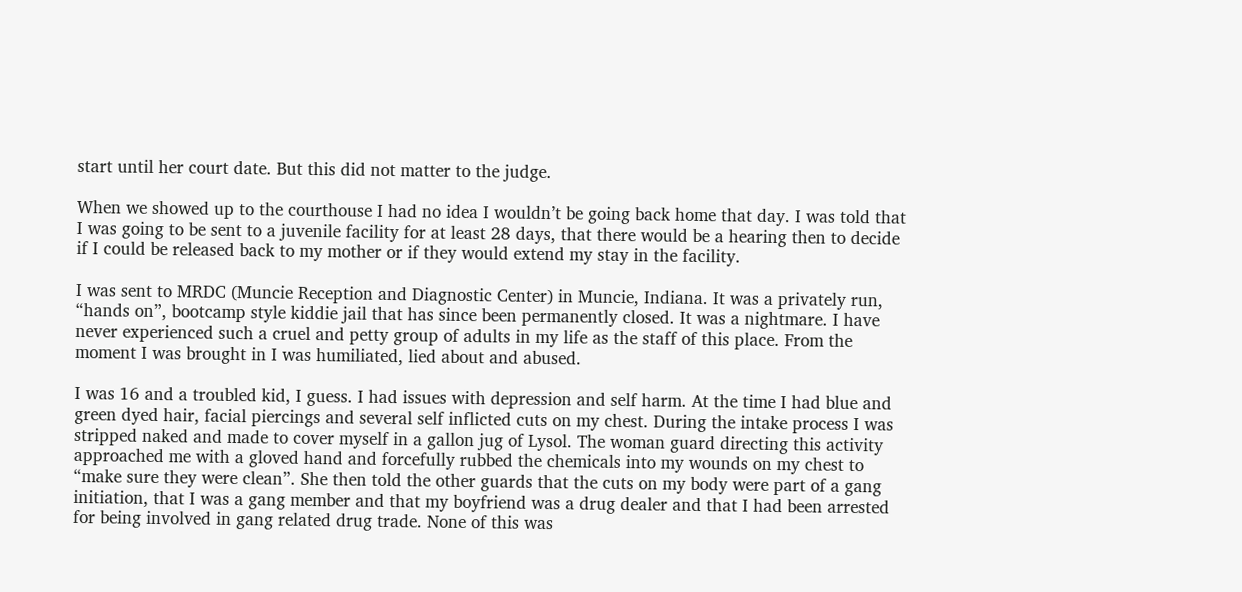start until her court date. But this did not matter to the judge.

When we showed up to the courthouse I had no idea I wouldn’t be going back home that day. I was told that I was going to be sent to a juvenile facility for at least 28 days, that there would be a hearing then to decide if I could be released back to my mother or if they would extend my stay in the facility.

I was sent to MRDC (Muncie Reception and Diagnostic Center) in Muncie, Indiana. It was a privately run, “hands on”, bootcamp style kiddie jail that has since been permanently closed. It was a nightmare. I have never experienced such a cruel and petty group of adults in my life as the staff of this place. From the moment I was brought in I was humiliated, lied about and abused.

I was 16 and a troubled kid, I guess. I had issues with depression and self harm. At the time I had blue and green dyed hair, facial piercings and several self inflicted cuts on my chest. During the intake process I was stripped naked and made to cover myself in a gallon jug of Lysol. The woman guard directing this activity approached me with a gloved hand and forcefully rubbed the chemicals into my wounds on my chest to “make sure they were clean”. She then told the other guards that the cuts on my body were part of a gang initiation, that I was a gang member and that my boyfriend was a drug dealer and that I had been arrested for being involved in gang related drug trade. None of this was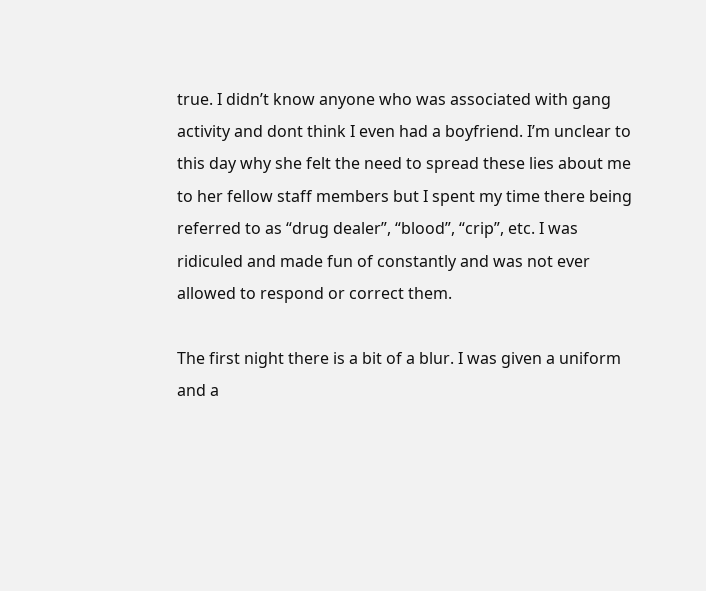true. I didn’t know anyone who was associated with gang activity and dont think I even had a boyfriend. I’m unclear to this day why she felt the need to spread these lies about me to her fellow staff members but I spent my time there being referred to as “drug dealer”, “blood”, “crip”, etc. I was ridiculed and made fun of constantly and was not ever allowed to respond or correct them.

The first night there is a bit of a blur. I was given a uniform and a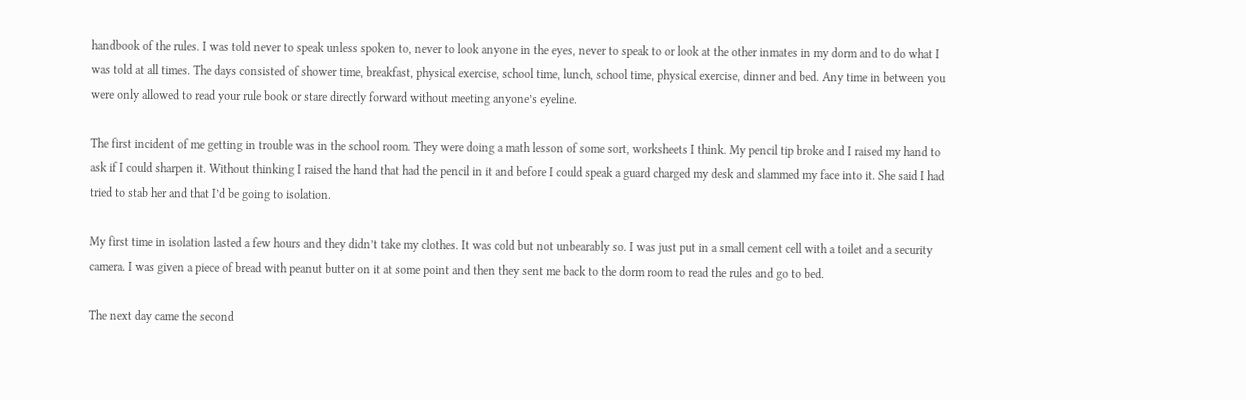handbook of the rules. I was told never to speak unless spoken to, never to look anyone in the eyes, never to speak to or look at the other inmates in my dorm and to do what I was told at all times. The days consisted of shower time, breakfast, physical exercise, school time, lunch, school time, physical exercise, dinner and bed. Any time in between you were only allowed to read your rule book or stare directly forward without meeting anyone’s eyeline.

The first incident of me getting in trouble was in the school room. They were doing a math lesson of some sort, worksheets I think. My pencil tip broke and I raised my hand to ask if I could sharpen it. Without thinking I raised the hand that had the pencil in it and before I could speak a guard charged my desk and slammed my face into it. She said I had tried to stab her and that I’d be going to isolation.

My first time in isolation lasted a few hours and they didn’t take my clothes. It was cold but not unbearably so. I was just put in a small cement cell with a toilet and a security camera. I was given a piece of bread with peanut butter on it at some point and then they sent me back to the dorm room to read the rules and go to bed.

The next day came the second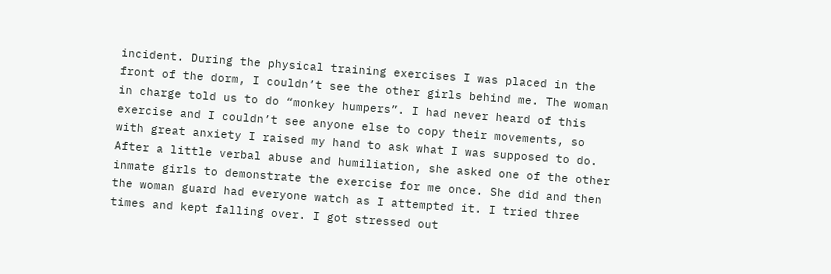incident. During the physical training exercises I was placed in the front of the dorm, I couldn’t see the other girls behind me. The woman in charge told us to do “monkey humpers”. I had never heard of this exercise and I couldn’t see anyone else to copy their movements, so with great anxiety I raised my hand to ask what I was supposed to do. After a little verbal abuse and humiliation, she asked one of the other inmate girls to demonstrate the exercise for me once. She did and then the woman guard had everyone watch as I attempted it. I tried three times and kept falling over. I got stressed out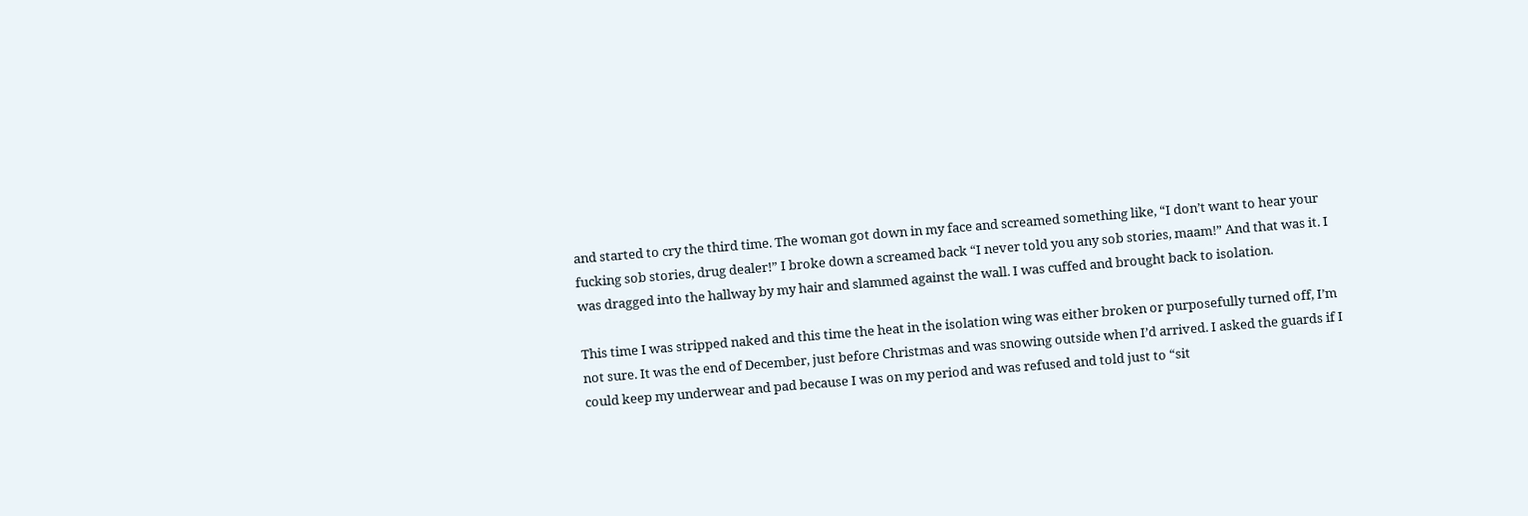and started to cry the third time. The woman got down in my face and screamed something like, “I don’t want to hear your fucking sob stories, drug dealer!” I broke down a screamed back “I never told you any sob stories, maam!” And that was it. I was dragged into the hallway by my hair and slammed against the wall. I was cuffed and brought back to isolation.

This time I was stripped naked and this time the heat in the isolation wing was either broken or purposefully turned off, I’m not sure. It was the end of December, just before Christmas and was snowing outside when I’d arrived. I asked the guards if I could keep my underwear and pad because I was on my period and was refused and told just to “sit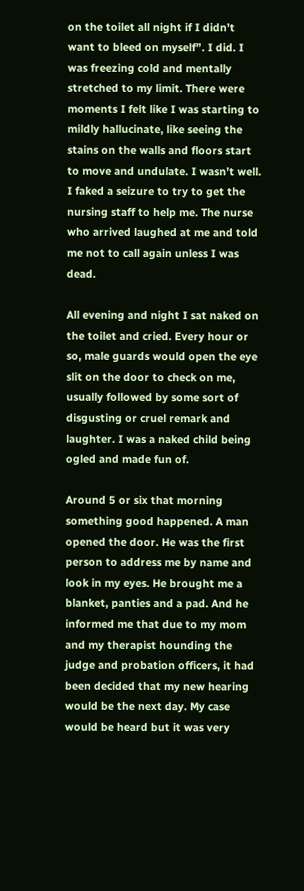on the toilet all night if I didn’t want to bleed on myself”. I did. I was freezing cold and mentally stretched to my limit. There were moments I felt like I was starting to mildly hallucinate, like seeing the stains on the walls and floors start to move and undulate. I wasn’t well. I faked a seizure to try to get the nursing staff to help me. The nurse who arrived laughed at me and told me not to call again unless I was dead.

All evening and night I sat naked on the toilet and cried. Every hour or so, male guards would open the eye slit on the door to check on me, usually followed by some sort of disgusting or cruel remark and laughter. I was a naked child being ogled and made fun of.

Around 5 or six that morning something good happened. A man opened the door. He was the first person to address me by name and look in my eyes. He brought me a blanket, panties and a pad. And he informed me that due to my mom and my therapist hounding the judge and probation officers, it had been decided that my new hearing would be the next day. My case would be heard but it was very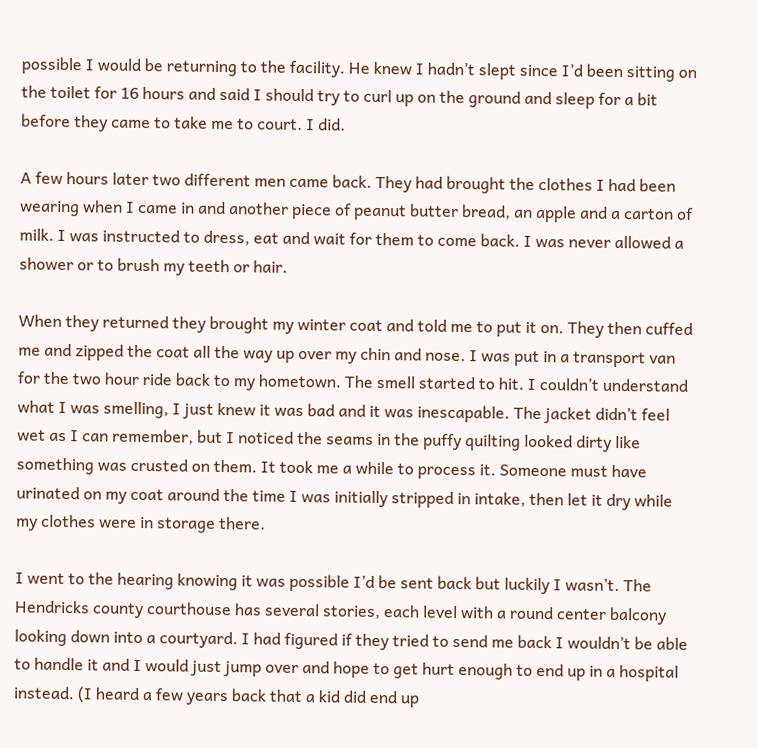possible I would be returning to the facility. He knew I hadn’t slept since I’d been sitting on the toilet for 16 hours and said I should try to curl up on the ground and sleep for a bit before they came to take me to court. I did.

A few hours later two different men came back. They had brought the clothes I had been wearing when I came in and another piece of peanut butter bread, an apple and a carton of milk. I was instructed to dress, eat and wait for them to come back. I was never allowed a shower or to brush my teeth or hair.

When they returned they brought my winter coat and told me to put it on. They then cuffed me and zipped the coat all the way up over my chin and nose. I was put in a transport van for the two hour ride back to my hometown. The smell started to hit. I couldn’t understand what I was smelling, I just knew it was bad and it was inescapable. The jacket didn’t feel wet as I can remember, but I noticed the seams in the puffy quilting looked dirty like something was crusted on them. It took me a while to process it. Someone must have urinated on my coat around the time I was initially stripped in intake, then let it dry while my clothes were in storage there.

I went to the hearing knowing it was possible I’d be sent back but luckily I wasn’t. The Hendricks county courthouse has several stories, each level with a round center balcony looking down into a courtyard. I had figured if they tried to send me back I wouldn’t be able to handle it and I would just jump over and hope to get hurt enough to end up in a hospital instead. (I heard a few years back that a kid did end up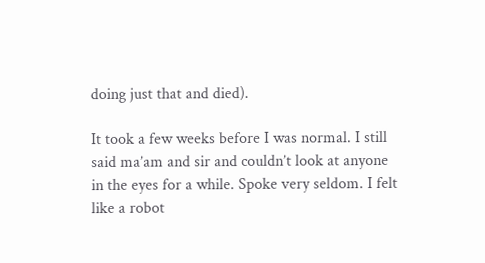doing just that and died).

It took a few weeks before I was normal. I still said ma’am and sir and couldn’t look at anyone in the eyes for a while. Spoke very seldom. I felt like a robot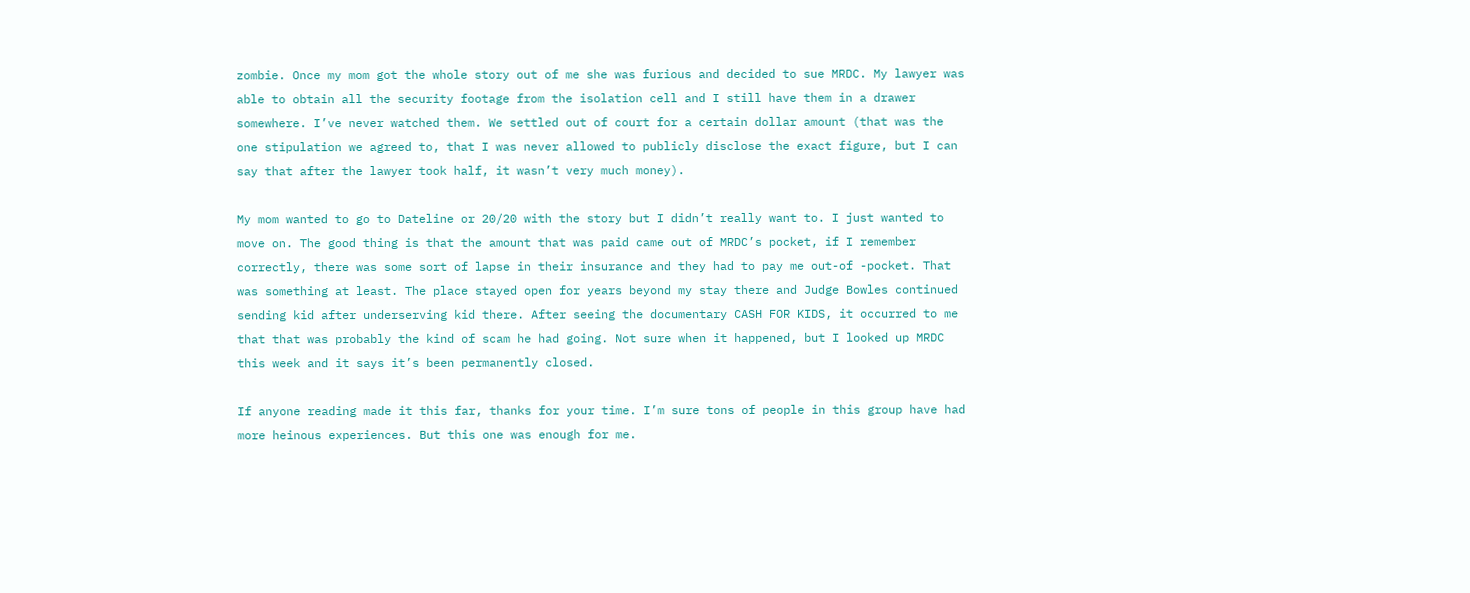zombie. Once my mom got the whole story out of me she was furious and decided to sue MRDC. My lawyer was able to obtain all the security footage from the isolation cell and I still have them in a drawer somewhere. I’ve never watched them. We settled out of court for a certain dollar amount (that was the one stipulation we agreed to, that I was never allowed to publicly disclose the exact figure, but I can say that after the lawyer took half, it wasn’t very much money).

My mom wanted to go to Dateline or 20/20 with the story but I didn’t really want to. I just wanted to move on. The good thing is that the amount that was paid came out of MRDC’s pocket, if I remember correctly, there was some sort of lapse in their insurance and they had to pay me out-of -pocket. That was something at least. The place stayed open for years beyond my stay there and Judge Bowles continued sending kid after underserving kid there. After seeing the documentary CASH FOR KIDS, it occurred to me that that was probably the kind of scam he had going. Not sure when it happened, but I looked up MRDC this week and it says it’s been permanently closed.

If anyone reading made it this far, thanks for your time. I’m sure tons of people in this group have had more heinous experiences. But this one was enough for me.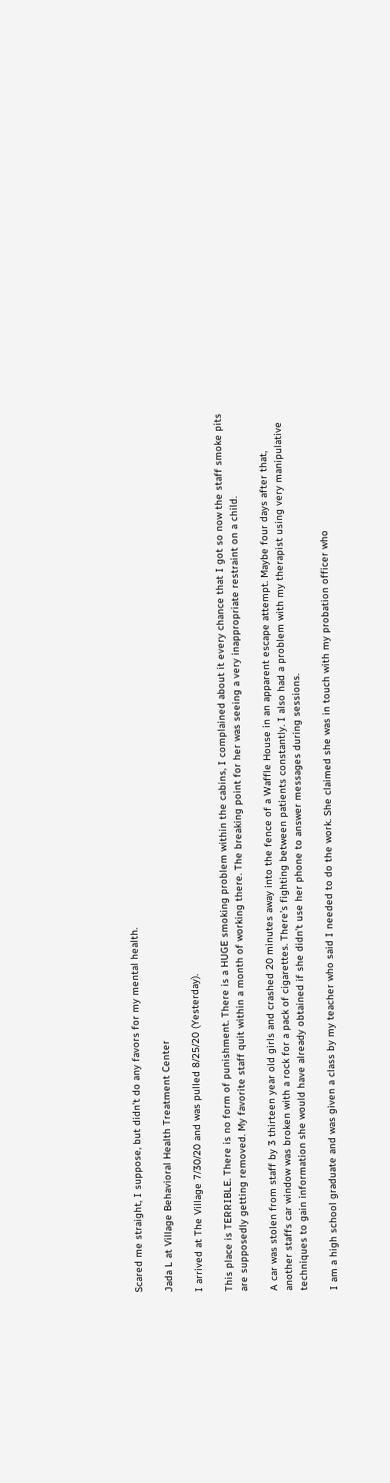Scared me straight, I suppose, but didn’t do any favors for my mental health.

Jada L at Village Behavioral Health Treatment Center

I arrived at The Village 7/30/20 and was pulled 8/25/20 (Yesterday).

This place is TERRIBLE. There is no form of punishment. There is a HUGE smoking problem within the cabins, I complained about it every chance that I got so now the staff smoke pits are supposedly getting removed. My favorite staff quit within a month of working there. The breaking point for her was seeing a very inappropriate restraint on a child.

A car was stolen from staff by 3 thirteen year old girls and crashed 20 minutes away into the fence of a Waffle House in an apparent escape attempt. Maybe four days after that, another staffs car window was broken with a rock for a pack of cigarettes. There’s fighting between patients constantly. I also had a problem with my therapist using very manipulative techniques to gain information she would have already obtained if she didn’t use her phone to answer messages during sessions.

I am a high school graduate and was given a class by my teacher who said I needed to do the work. She claimed she was in touch with my probation officer who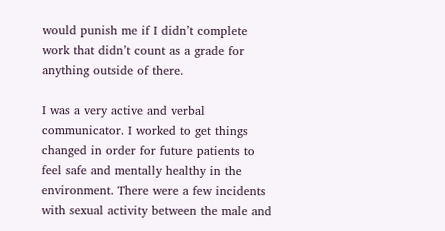would punish me if I didn’t complete work that didn’t count as a grade for anything outside of there.

I was a very active and verbal communicator. I worked to get things changed in order for future patients to feel safe and mentally healthy in the environment. There were a few incidents with sexual activity between the male and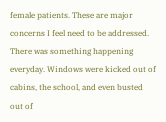female patients. These are major concerns I feel need to be addressed. There was something happening everyday. Windows were kicked out of cabins, the school, and even busted out of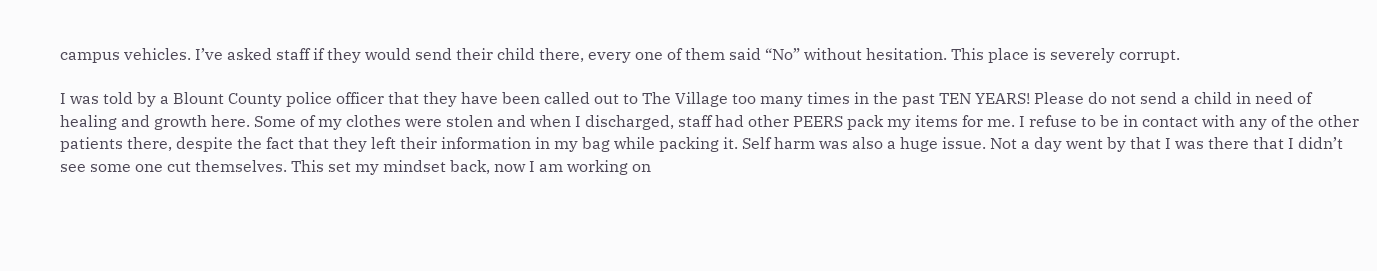campus vehicles. I’ve asked staff if they would send their child there, every one of them said “No” without hesitation. This place is severely corrupt.

I was told by a Blount County police officer that they have been called out to The Village too many times in the past TEN YEARS! Please do not send a child in need of healing and growth here. Some of my clothes were stolen and when I discharged, staff had other PEERS pack my items for me. I refuse to be in contact with any of the other patients there, despite the fact that they left their information in my bag while packing it. Self harm was also a huge issue. Not a day went by that I was there that I didn’t see some one cut themselves. This set my mindset back, now I am working on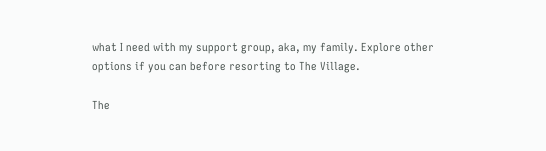what I need with my support group, aka, my family. Explore other options if you can before resorting to The Village.

The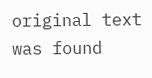original text was found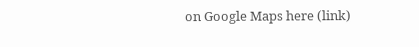on Google Maps here (link)